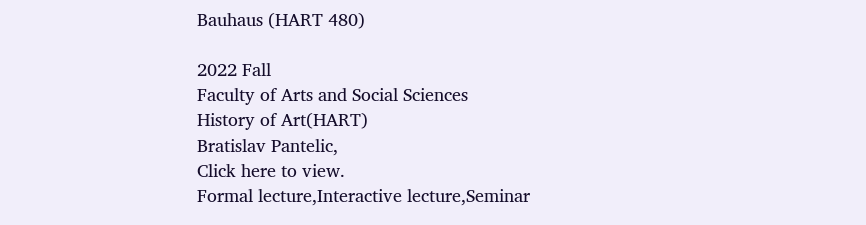Bauhaus (HART 480)

2022 Fall
Faculty of Arts and Social Sciences
History of Art(HART)
Bratislav Pantelic,
Click here to view.
Formal lecture,Interactive lecture,Seminar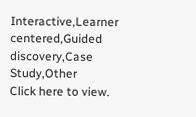Interactive,Learner centered,Guided discovery,Case Study,Other
Click here to view.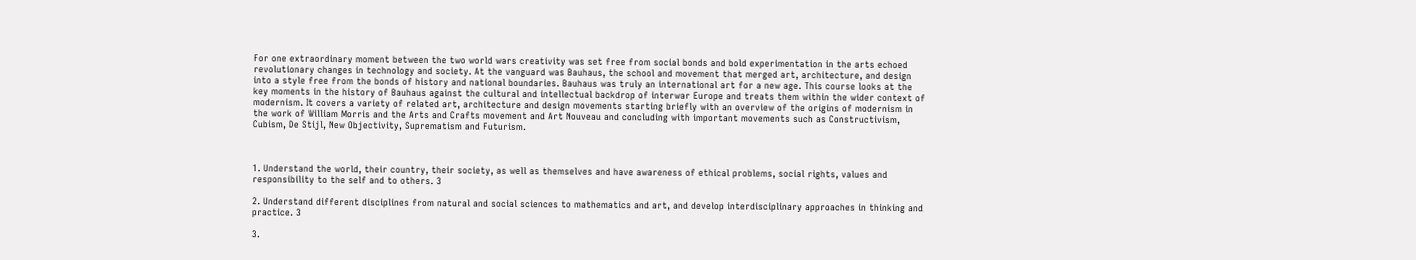For one extraordinary moment between the two world wars creativity was set free from social bonds and bold experimentation in the arts echoed revolutionary changes in technology and society. At the vanguard was Bauhaus, the school and movement that merged art, architecture, and design into a style free from the bonds of history and national boundaries. Bauhaus was truly an international art for a new age. This course looks at the key moments in the history of Bauhaus against the cultural and intellectual backdrop of interwar Europe and treats them within the wider context of modernism. It covers a variety of related art, architecture and design movements starting briefly with an overview of the origins of modernism in the work of William Morris and the Arts and Crafts movement and Art Nouveau and concluding with important movements such as Constructivism, Cubism, De Stijl, New Objectivity, Suprematism and Futurism.



1. Understand the world, their country, their society, as well as themselves and have awareness of ethical problems, social rights, values and responsibility to the self and to others. 3

2. Understand different disciplines from natural and social sciences to mathematics and art, and develop interdisciplinary approaches in thinking and practice. 3

3.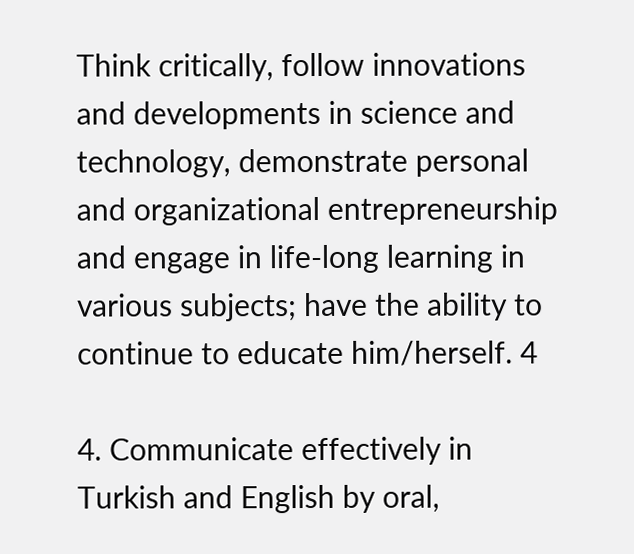Think critically, follow innovations and developments in science and technology, demonstrate personal and organizational entrepreneurship and engage in life-long learning in various subjects; have the ability to continue to educate him/herself. 4

4. Communicate effectively in Turkish and English by oral,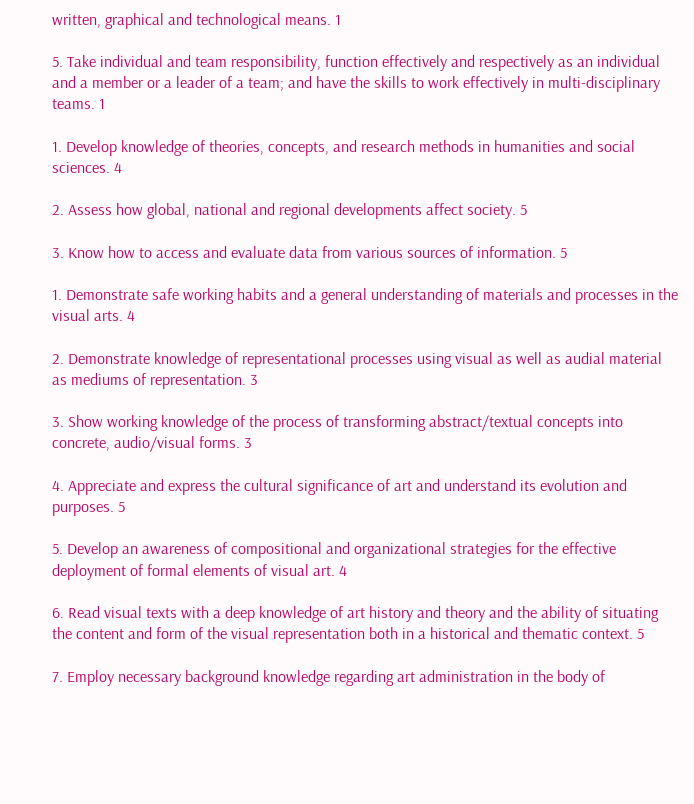written, graphical and technological means. 1

5. Take individual and team responsibility, function effectively and respectively as an individual and a member or a leader of a team; and have the skills to work effectively in multi-disciplinary teams. 1

1. Develop knowledge of theories, concepts, and research methods in humanities and social sciences. 4

2. Assess how global, national and regional developments affect society. 5

3. Know how to access and evaluate data from various sources of information. 5

1. Demonstrate safe working habits and a general understanding of materials and processes in the visual arts. 4

2. Demonstrate knowledge of representational processes using visual as well as audial material as mediums of representation. 3

3. Show working knowledge of the process of transforming abstract/textual concepts into concrete, audio/visual forms. 3

4. Appreciate and express the cultural significance of art and understand its evolution and purposes. 5

5. Develop an awareness of compositional and organizational strategies for the effective deployment of formal elements of visual art. 4

6. Read visual texts with a deep knowledge of art history and theory and the ability of situating the content and form of the visual representation both in a historical and thematic context. 5

7. Employ necessary background knowledge regarding art administration in the body of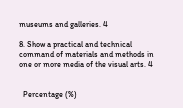museums and galleries. 4

8. Show a practical and technical command of materials and methods in one or more media of the visual arts. 4


  Percentage (%)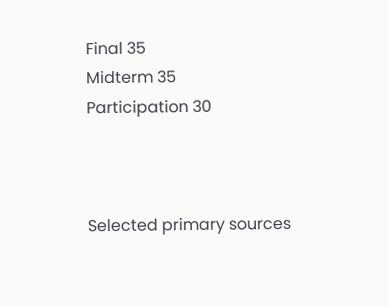Final 35
Midterm 35
Participation 30



Selected primary sources